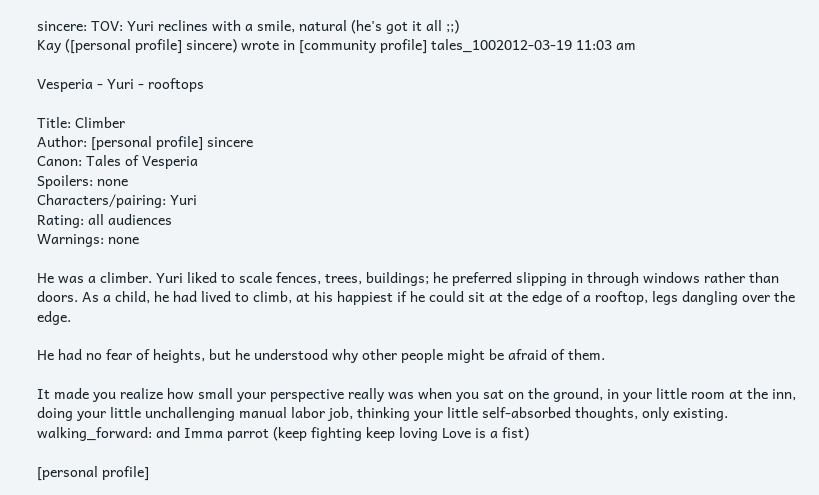sincere: TOV: Yuri reclines with a smile, natural (he's got it all ;;)
Kay ([personal profile] sincere) wrote in [community profile] tales_1002012-03-19 11:03 am

Vesperia - Yuri - rooftops

Title: Climber
Author: [personal profile] sincere
Canon: Tales of Vesperia
Spoilers: none
Characters/pairing: Yuri
Rating: all audiences
Warnings: none

He was a climber. Yuri liked to scale fences, trees, buildings; he preferred slipping in through windows rather than doors. As a child, he had lived to climb, at his happiest if he could sit at the edge of a rooftop, legs dangling over the edge.

He had no fear of heights, but he understood why other people might be afraid of them.

It made you realize how small your perspective really was when you sat on the ground, in your little room at the inn, doing your little unchallenging manual labor job, thinking your little self-absorbed thoughts, only existing.
walking_forward: and Imma parrot (keep fighting keep loving Love is a fist)

[personal profile]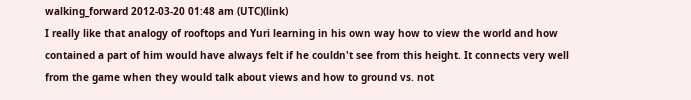walking_forward 2012-03-20 01:48 am (UTC)(link)
I really like that analogy of rooftops and Yuri learning in his own way how to view the world and how contained a part of him would have always felt if he couldn't see from this height. It connects very well from the game when they would talk about views and how to ground vs. not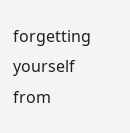forgetting yourself from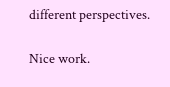different perspectives.

Nice work.